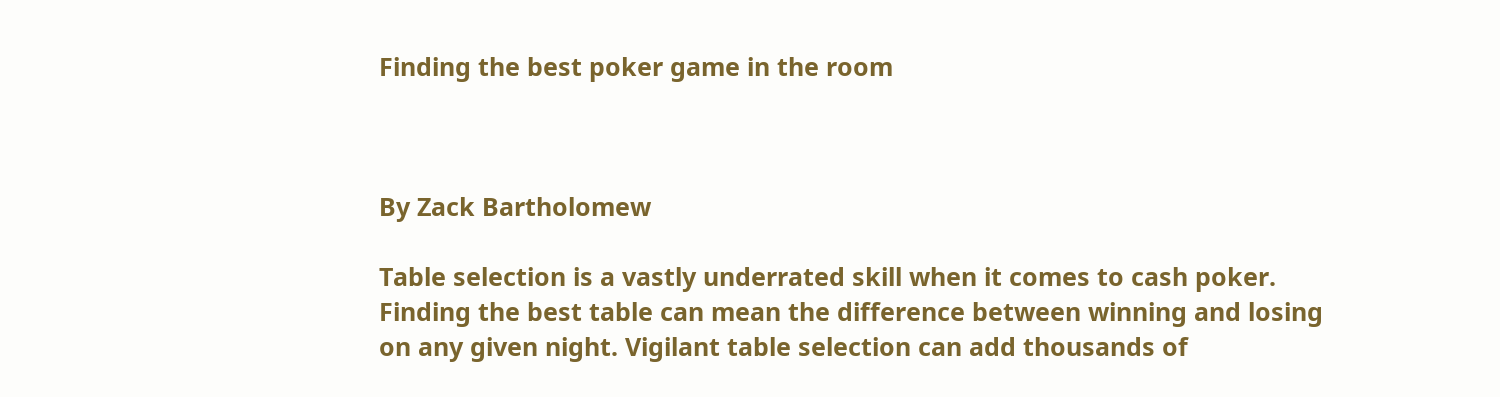Finding the best poker game in the room



By Zack Bartholomew

Table selection is a vastly underrated skill when it comes to cash poker. Finding the best table can mean the difference between winning and losing on any given night. Vigilant table selection can add thousands of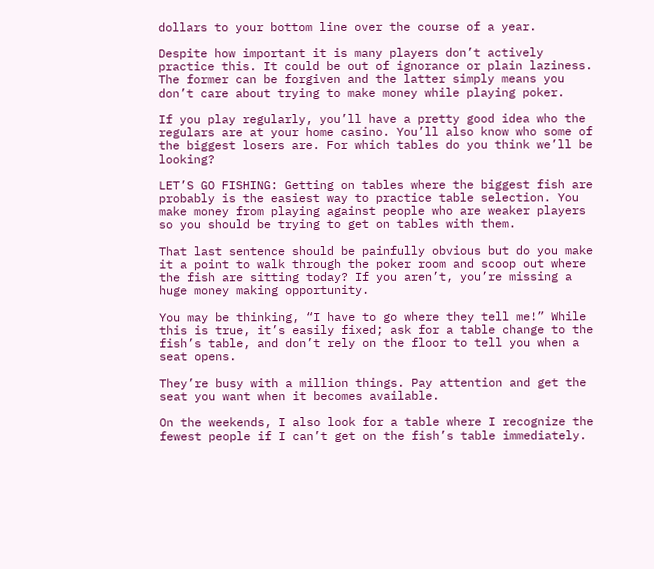dollars to your bottom line over the course of a year.

Despite how important it is many players don’t actively practice this. It could be out of ignorance or plain laziness. The former can be forgiven and the latter simply means you don’t care about trying to make money while playing poker.

If you play regularly, you’ll have a pretty good idea who the regulars are at your home casino. You’ll also know who some of the biggest losers are. For which tables do you think we’ll be looking?

LET’S GO FISHING: Getting on tables where the biggest fish are probably is the easiest way to practice table selection. You make money from playing against people who are weaker players so you should be trying to get on tables with them.

That last sentence should be painfully obvious but do you make it a point to walk through the poker room and scoop out where the fish are sitting today? If you aren’t, you’re missing a huge money making opportunity.

You may be thinking, “I have to go where they tell me!” While this is true, it’s easily fixed; ask for a table change to the fish’s table, and don’t rely on the floor to tell you when a seat opens.

They’re busy with a million things. Pay attention and get the seat you want when it becomes available.

On the weekends, I also look for a table where I recognize the fewest people if I can’t get on the fish’s table immediately.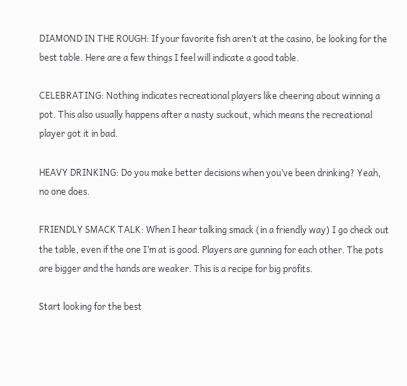DIAMOND IN THE ROUGH: If your favorite fish aren’t at the casino, be looking for the best table. Here are a few things I feel will indicate a good table.

CELEBRATING: Nothing indicates recreational players like cheering about winning a pot. This also usually happens after a nasty suckout, which means the recreational player got it in bad.

HEAVY DRINKING: Do you make better decisions when you’ve been drinking? Yeah, no one does.

FRIENDLY SMACK TALK: When I hear talking smack (in a friendly way) I go check out the table, even if the one I’m at is good. Players are gunning for each other. The pots are bigger and the hands are weaker. This is a recipe for big profits.

Start looking for the best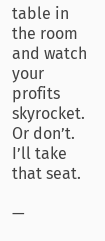table in the room and watch your profits skyrocket. Or don’t. I’ll take that seat.

—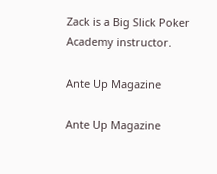Zack is a Big Slick Poker Academy instructor.

Ante Up Magazine

Ante Up Magazine